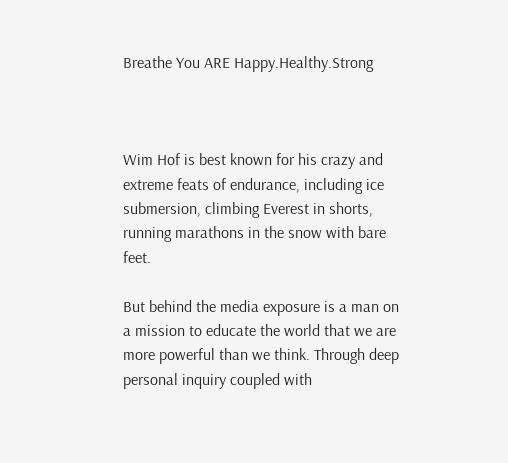Breathe You ARE Happy.Healthy.Strong



Wim Hof is best known for his crazy and extreme feats of endurance, including ice submersion, climbing Everest in shorts, running marathons in the snow with bare feet.

But behind the media exposure is a man on a mission to educate the world that we are more powerful than we think. Through deep personal inquiry coupled with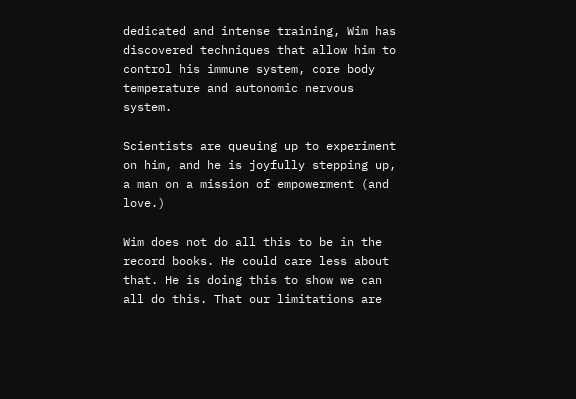dedicated and intense training, Wim has discovered techniques that allow him to control his immune system, core body temperature and autonomic nervous system.

Scientists are queuing up to experiment on him, and he is joyfully stepping up, a man on a mission of empowerment (and love.)

Wim does not do all this to be in the record books. He could care less about that. He is doing this to show we can all do this. That our limitations are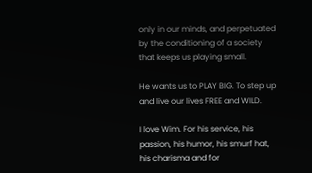only in our minds, and perpetuated by the conditioning of a society that keeps us playing small.

He wants us to PLAY BIG. To step up and live our lives FREE and WILD.

I love Wim. For his service, his passion, his humor, his smurf hat, his charisma and for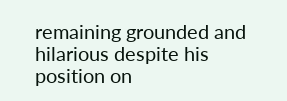remaining grounded and hilarious despite his position on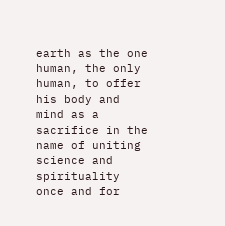earth as the one human, the only human, to offer his body and mind as a sacrifice in the name of uniting science and spirituality once and for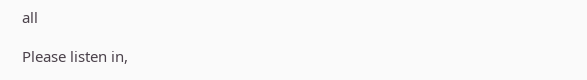all

Please listen in,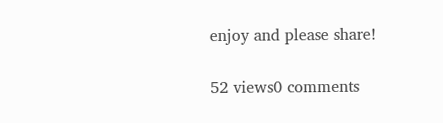enjoy and please share!

52 views0 comments